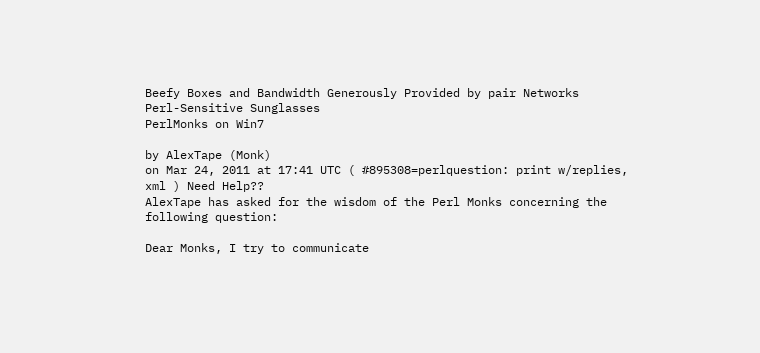Beefy Boxes and Bandwidth Generously Provided by pair Networks
Perl-Sensitive Sunglasses
PerlMonks on Win7

by AlexTape (Monk)
on Mar 24, 2011 at 17:41 UTC ( #895308=perlquestion: print w/replies, xml ) Need Help??
AlexTape has asked for the wisdom of the Perl Monks concerning the following question:

Dear Monks, I try to communicate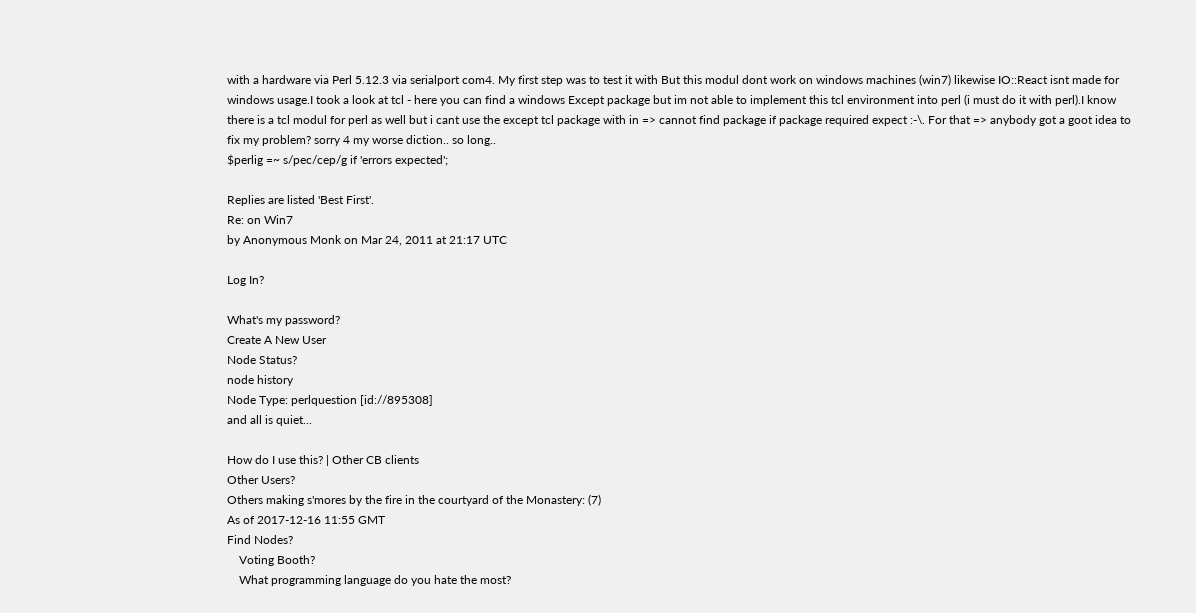with a hardware via Perl 5.12.3 via serialport com4. My first step was to test it with But this modul dont work on windows machines (win7) likewise IO::React isnt made for windows usage.I took a look at tcl - here you can find a windows Except package but im not able to implement this tcl environment into perl (i must do it with perl).I know there is a tcl modul for perl as well but i cant use the except tcl package with in => cannot find package if package required expect :-\. For that => anybody got a goot idea to fix my problem? sorry 4 my worse diction.. so long..
$perlig =~ s/pec/cep/g if 'errors expected';

Replies are listed 'Best First'.
Re: on Win7
by Anonymous Monk on Mar 24, 2011 at 21:17 UTC

Log In?

What's my password?
Create A New User
Node Status?
node history
Node Type: perlquestion [id://895308]
and all is quiet...

How do I use this? | Other CB clients
Other Users?
Others making s'mores by the fire in the courtyard of the Monastery: (7)
As of 2017-12-16 11:55 GMT
Find Nodes?
    Voting Booth?
    What programming language do you hate the most?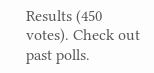Results (450 votes). Check out past polls.